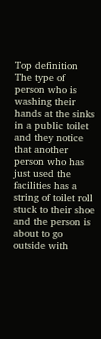Top definition
The type of person who is washing their hands at the sinks in a public toilet and they notice that another person who has just used the facilities has a string of toilet roll stuck to their shoe and the person is about to go outside with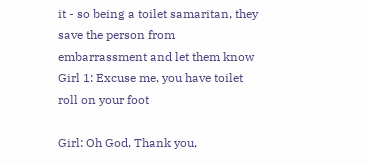it - so being a toilet samaritan, they save the person from embarrassment and let them know
Girl 1: Excuse me, you have toilet roll on your foot

Girl: Oh God, Thank you,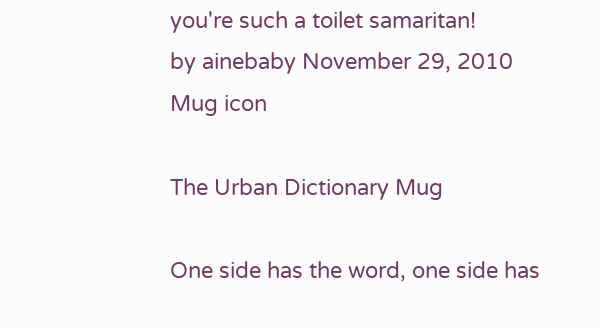you're such a toilet samaritan!
by ainebaby November 29, 2010
Mug icon

The Urban Dictionary Mug

One side has the word, one side has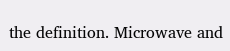the definition. Microwave and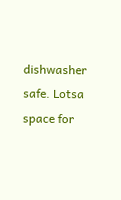dishwasher safe. Lotsa space for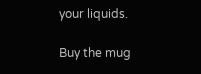your liquids.

Buy the mug